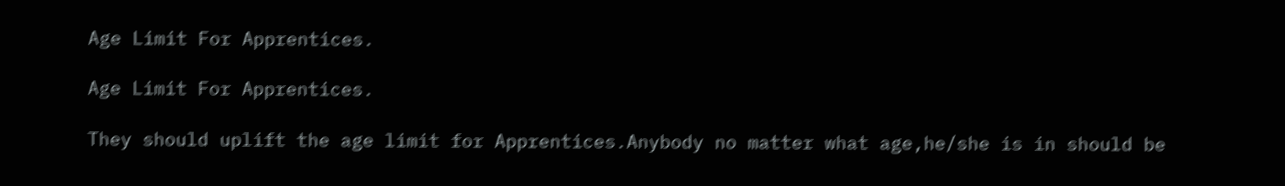Age Limit For Apprentices.

Age Limit For Apprentices.

They should uplift the age limit for Apprentices.Anybody no matter what age,he/she is in should be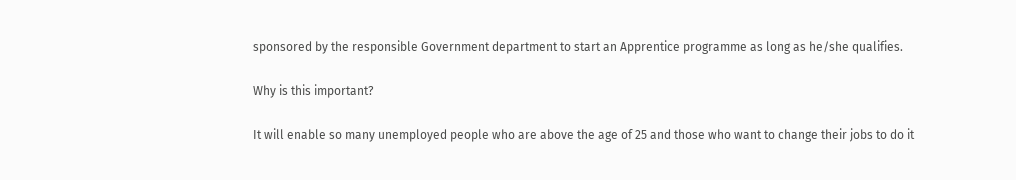sponsored by the responsible Government department to start an Apprentice programme as long as he/she qualifies.

Why is this important?

It will enable so many unemployed people who are above the age of 25 and those who want to change their jobs to do it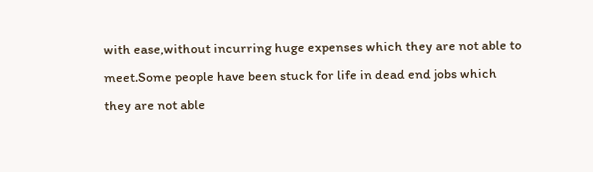with ease,without incurring huge expenses which they are not able to meet.Some people have been stuck for life in dead end jobs which they are not able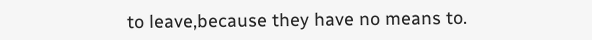to leave,because they have no means to.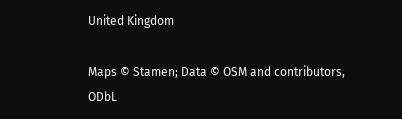United Kingdom

Maps © Stamen; Data © OSM and contributors, ODbL